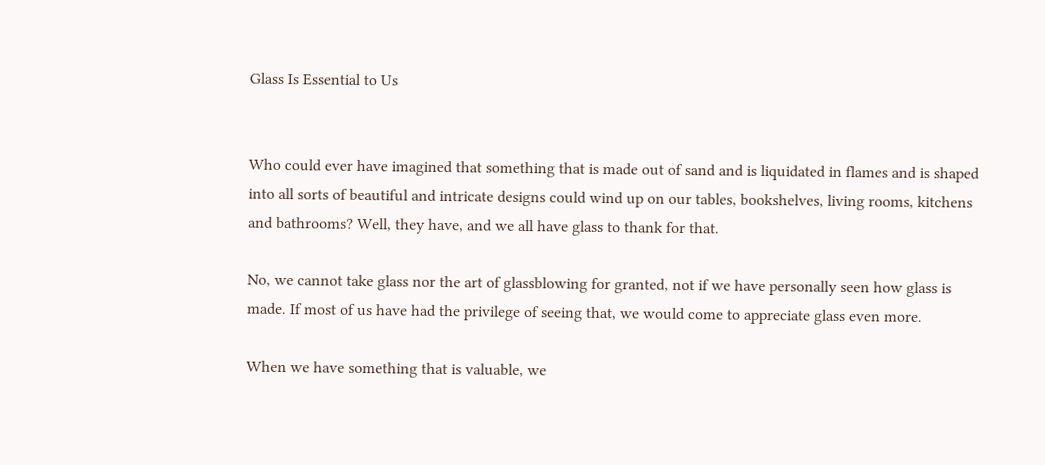Glass Is Essential to Us


Who could ever have imagined that something that is made out of sand and is liquidated in flames and is shaped into all sorts of beautiful and intricate designs could wind up on our tables, bookshelves, living rooms, kitchens and bathrooms? Well, they have, and we all have glass to thank for that.

No, we cannot take glass nor the art of glassblowing for granted, not if we have personally seen how glass is made. If most of us have had the privilege of seeing that, we would come to appreciate glass even more.

When we have something that is valuable, we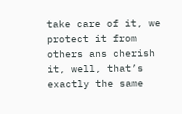take care of it, we protect it from others ans cherish it, well, that’s exactly the same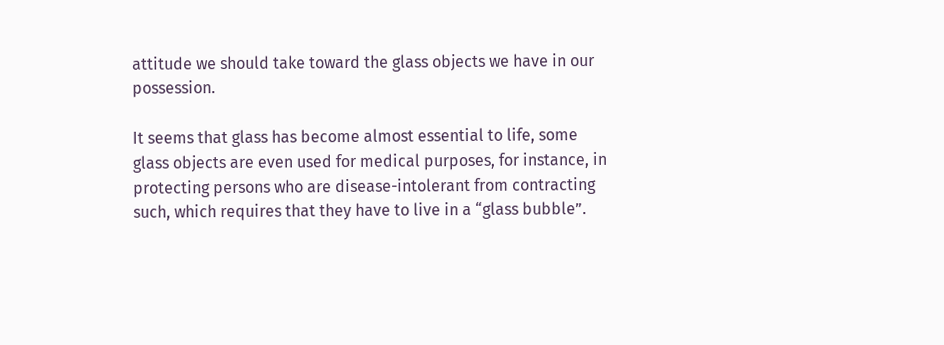attitude we should take toward the glass objects we have in our possession.

It seems that glass has become almost essential to life, some glass objects are even used for medical purposes, for instance, in protecting persons who are disease-intolerant from contracting such, which requires that they have to live in a “glass bubble”.